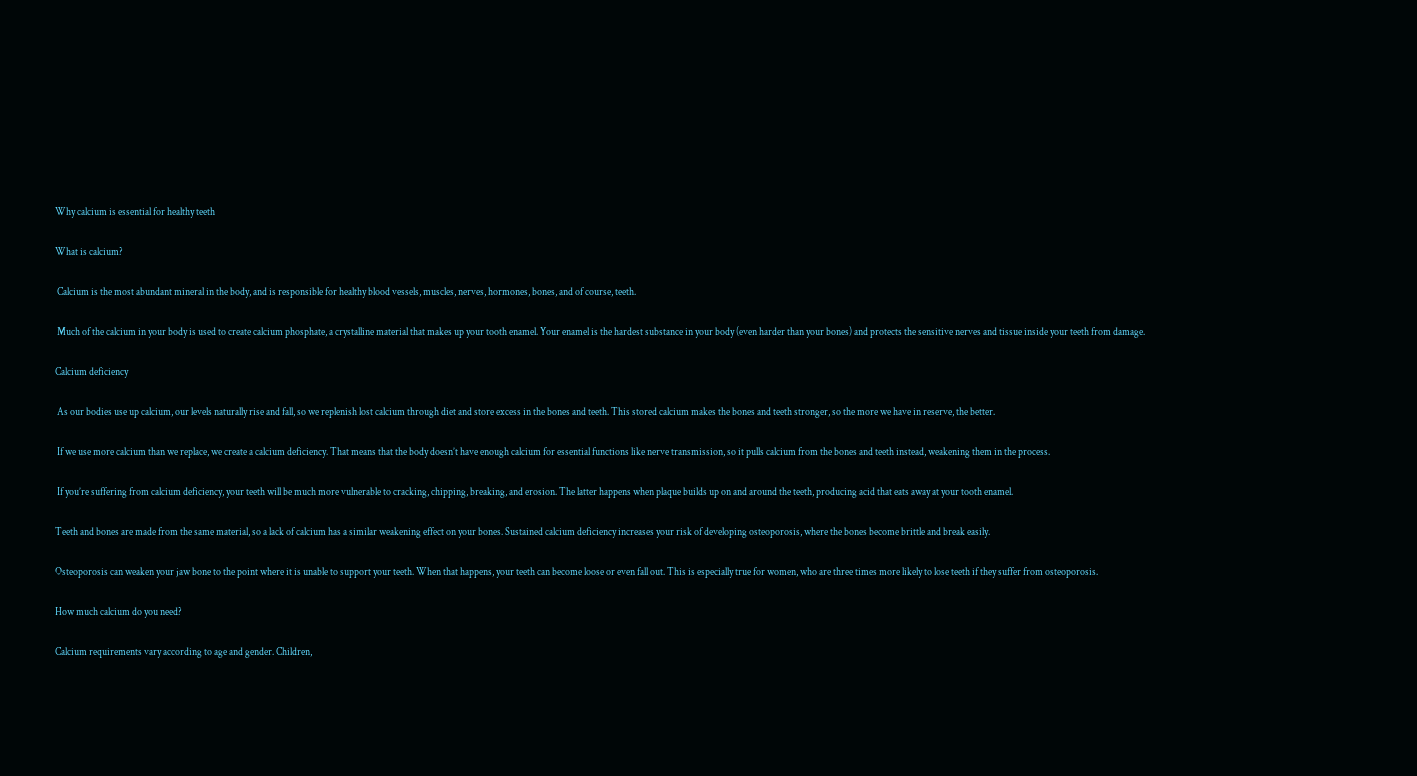Why calcium is essential for healthy teeth

What is calcium?

 Calcium is the most abundant mineral in the body, and is responsible for healthy blood vessels, muscles, nerves, hormones, bones, and of course, teeth.

 Much of the calcium in your body is used to create calcium phosphate, a crystalline material that makes up your tooth enamel. Your enamel is the hardest substance in your body (even harder than your bones) and protects the sensitive nerves and tissue inside your teeth from damage.

Calcium deficiency

 As our bodies use up calcium, our levels naturally rise and fall, so we replenish lost calcium through diet and store excess in the bones and teeth. This stored calcium makes the bones and teeth stronger, so the more we have in reserve, the better.

 If we use more calcium than we replace, we create a calcium deficiency. That means that the body doesn’t have enough calcium for essential functions like nerve transmission, so it pulls calcium from the bones and teeth instead, weakening them in the process.

 If you’re suffering from calcium deficiency, your teeth will be much more vulnerable to cracking, chipping, breaking, and erosion. The latter happens when plaque builds up on and around the teeth, producing acid that eats away at your tooth enamel.

Teeth and bones are made from the same material, so a lack of calcium has a similar weakening effect on your bones. Sustained calcium deficiency increases your risk of developing osteoporosis, where the bones become brittle and break easily.

Osteoporosis can weaken your jaw bone to the point where it is unable to support your teeth. When that happens, your teeth can become loose or even fall out. This is especially true for women, who are three times more likely to lose teeth if they suffer from osteoporosis.

How much calcium do you need?

Calcium requirements vary according to age and gender. Children,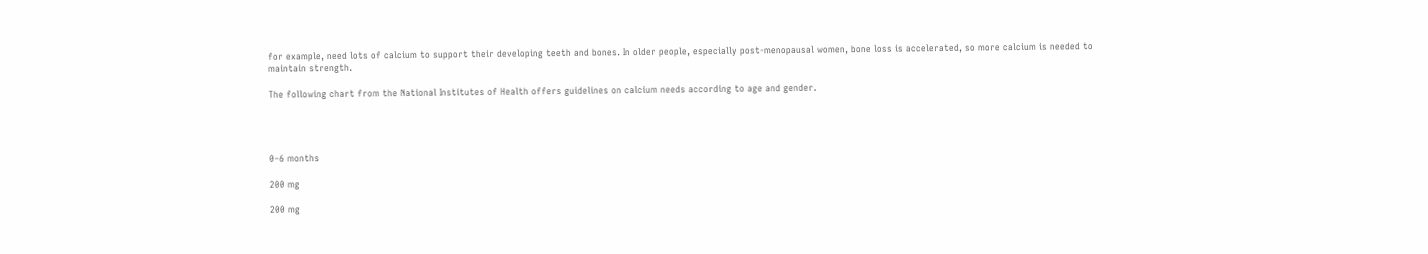for example, need lots of calcium to support their developing teeth and bones. In older people, especially post-menopausal women, bone loss is accelerated, so more calcium is needed to maintain strength.

The following chart from the National Institutes of Health offers guidelines on calcium needs according to age and gender.




0–6 months

200 mg

200 mg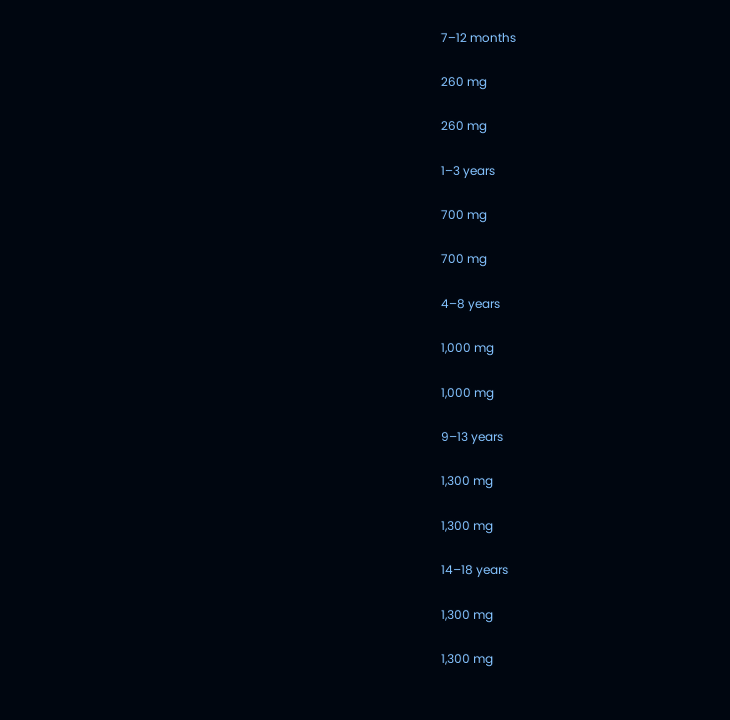7–12 months

260 mg

260 mg

1–3 years

700 mg

700 mg

4–8 years

1,000 mg

1,000 mg

9–13 years

1,300 mg

1,300 mg

14–18 years

1,300 mg

1,300 mg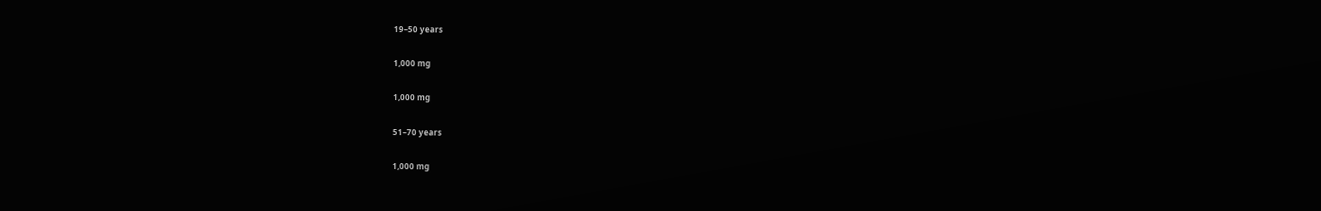19–50 years

1,000 mg

1,000 mg

51–70 years

1,000 mg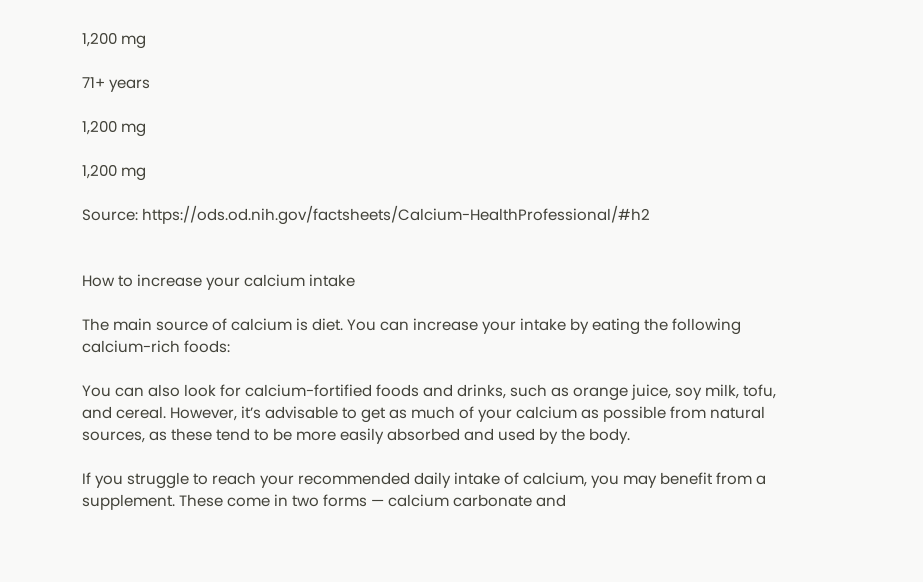1,200 mg

71+ years

1,200 mg

1,200 mg

Source: https://ods.od.nih.gov/factsheets/Calcium-HealthProfessional/#h2


How to increase your calcium intake

The main source of calcium is diet. You can increase your intake by eating the following calcium-rich foods:

You can also look for calcium-fortified foods and drinks, such as orange juice, soy milk, tofu, and cereal. However, it’s advisable to get as much of your calcium as possible from natural sources, as these tend to be more easily absorbed and used by the body.

If you struggle to reach your recommended daily intake of calcium, you may benefit from a supplement. These come in two forms — calcium carbonate and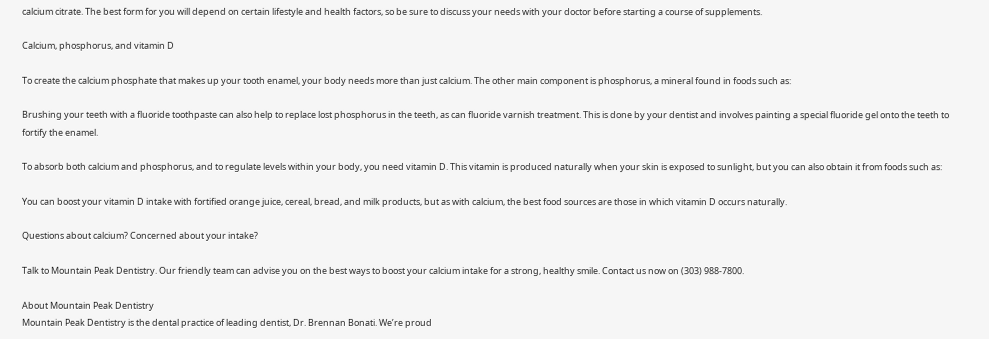calcium citrate. The best form for you will depend on certain lifestyle and health factors, so be sure to discuss your needs with your doctor before starting a course of supplements.

Calcium, phosphorus, and vitamin D

To create the calcium phosphate that makes up your tooth enamel, your body needs more than just calcium. The other main component is phosphorus, a mineral found in foods such as:

Brushing your teeth with a fluoride toothpaste can also help to replace lost phosphorus in the teeth, as can fluoride varnish treatment. This is done by your dentist and involves painting a special fluoride gel onto the teeth to fortify the enamel.

To absorb both calcium and phosphorus, and to regulate levels within your body, you need vitamin D. This vitamin is produced naturally when your skin is exposed to sunlight, but you can also obtain it from foods such as:

You can boost your vitamin D intake with fortified orange juice, cereal, bread, and milk products, but as with calcium, the best food sources are those in which vitamin D occurs naturally.

Questions about calcium? Concerned about your intake?

Talk to Mountain Peak Dentistry. Our friendly team can advise you on the best ways to boost your calcium intake for a strong, healthy smile. Contact us now on (303) 988-7800.

About Mountain Peak Dentistry
Mountain Peak Dentistry is the dental practice of leading dentist, Dr. Brennan Bonati. We’re proud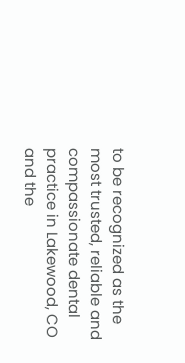to be recognized as the most trusted, reliable and compassionate dental practice in Lakewood, CO and the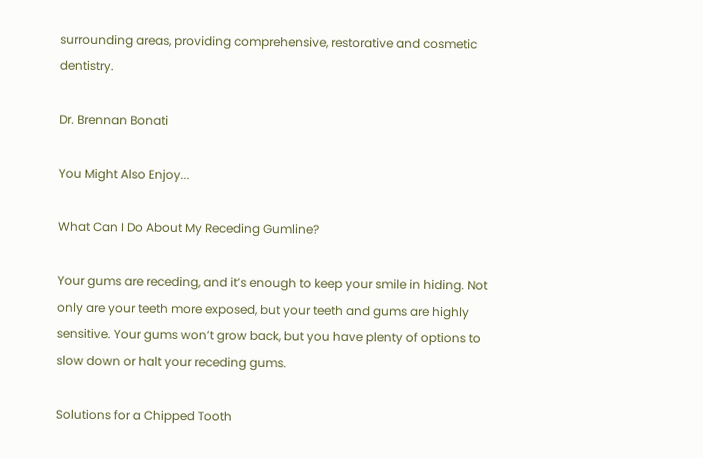surrounding areas, providing comprehensive, restorative and cosmetic dentistry.

Dr. Brennan Bonati

You Might Also Enjoy...

What Can I Do About My Receding Gumline?

Your gums are receding, and it’s enough to keep your smile in hiding. Not only are your teeth more exposed, but your teeth and gums are highly sensitive. Your gums won’t grow back, but you have plenty of options to slow down or halt your receding gums.

Solutions for a Chipped Tooth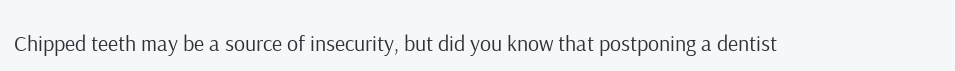Chipped teeth may be a source of insecurity, but did you know that postponing a dentist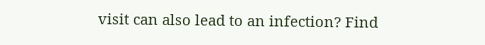visit can also lead to an infection? Find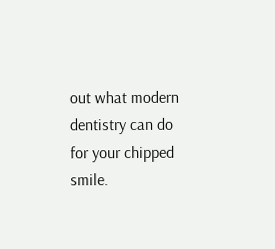out what modern dentistry can do for your chipped smile.